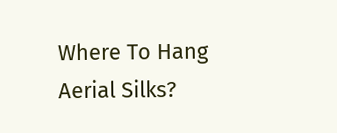Where To Hang Aerial Silks?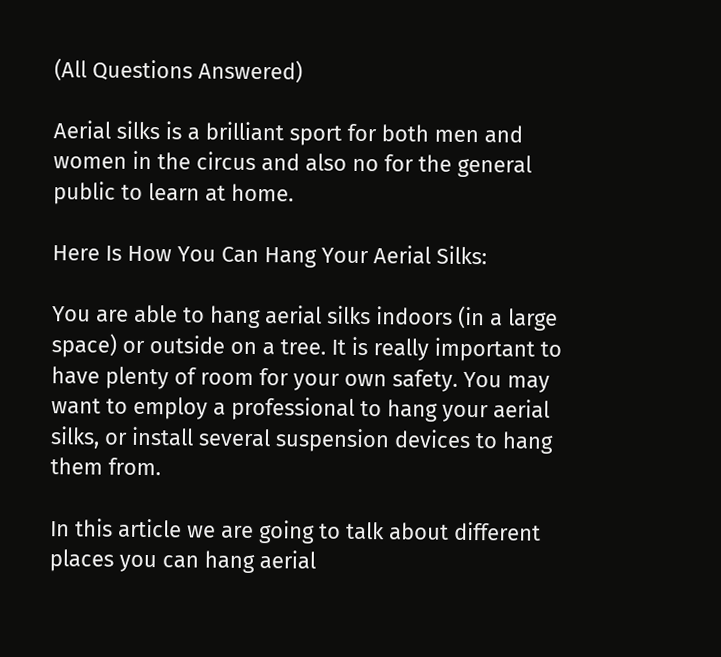(All Questions Answered)

Aerial silks is a brilliant sport for both men and women in the circus and also no for the general public to learn at home.

Here Is How You Can Hang Your Aerial Silks:

You are able to hang aerial silks indoors (in a large space) or outside on a tree. It is really important to have plenty of room for your own safety. You may want to employ a professional to hang your aerial silks, or install several suspension devices to hang them from.

In this article we are going to talk about different places you can hang aerial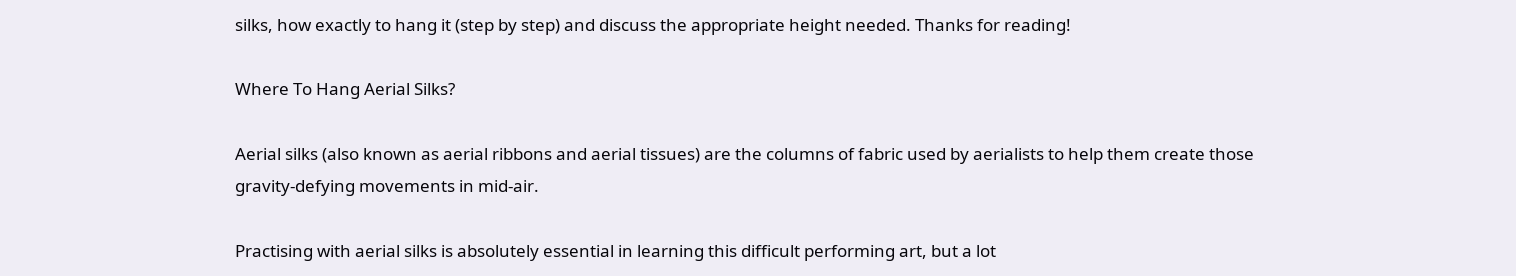silks, how exactly to hang it (step by step) and discuss the appropriate height needed. Thanks for reading!

Where To Hang Aerial Silks?

Aerial silks (also known as aerial ribbons and aerial tissues) are the columns of fabric used by aerialists to help them create those gravity-defying movements in mid-air.

Practising with aerial silks is absolutely essential in learning this difficult performing art, but a lot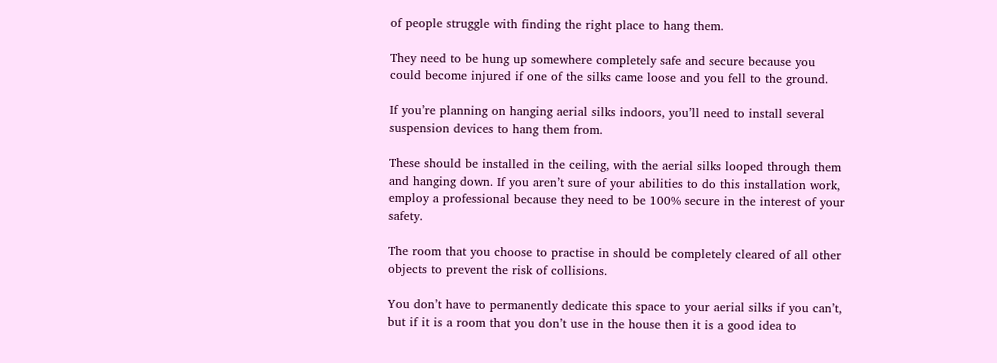of people struggle with finding the right place to hang them.

They need to be hung up somewhere completely safe and secure because you could become injured if one of the silks came loose and you fell to the ground.

If you’re planning on hanging aerial silks indoors, you’ll need to install several suspension devices to hang them from.

These should be installed in the ceiling, with the aerial silks looped through them and hanging down. If you aren’t sure of your abilities to do this installation work, employ a professional because they need to be 100% secure in the interest of your safety.

The room that you choose to practise in should be completely cleared of all other objects to prevent the risk of collisions.

You don’t have to permanently dedicate this space to your aerial silks if you can’t, but if it is a room that you don’t use in the house then it is a good idea to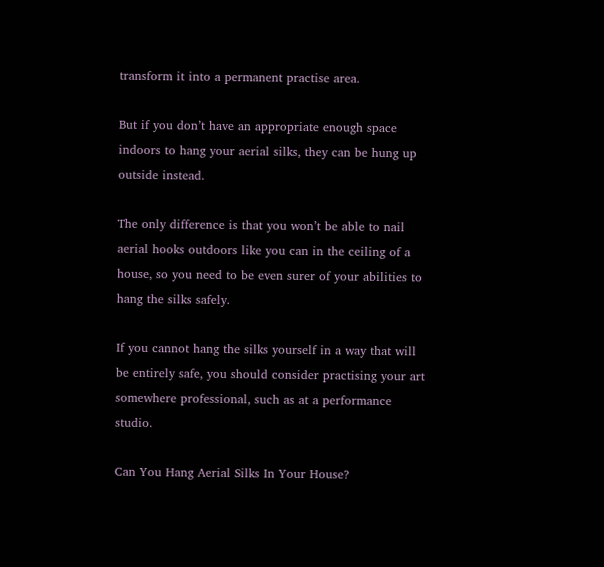transform it into a permanent practise area.

But if you don’t have an appropriate enough space indoors to hang your aerial silks, they can be hung up outside instead.

The only difference is that you won’t be able to nail aerial hooks outdoors like you can in the ceiling of a house, so you need to be even surer of your abilities to hang the silks safely.

If you cannot hang the silks yourself in a way that will be entirely safe, you should consider practising your art somewhere professional, such as at a performance studio.

Can You Hang Aerial Silks In Your House?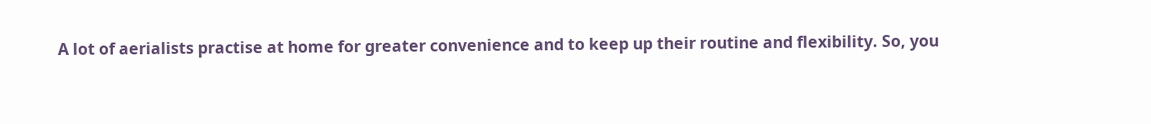A lot of aerialists practise at home for greater convenience and to keep up their routine and flexibility. So, you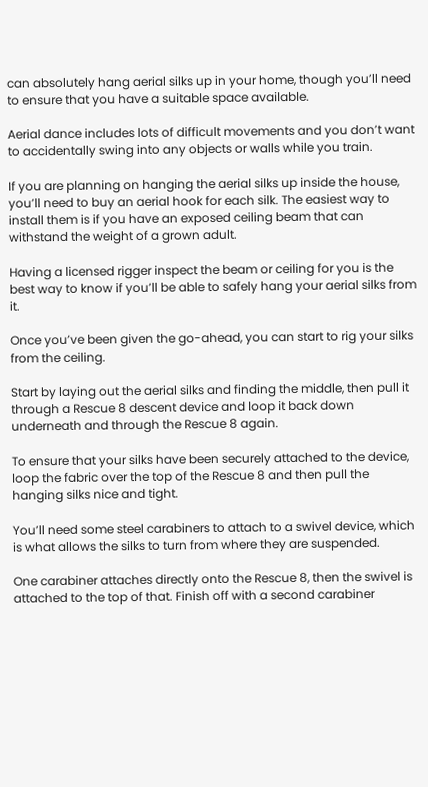can absolutely hang aerial silks up in your home, though you’ll need to ensure that you have a suitable space available.

Aerial dance includes lots of difficult movements and you don’t want to accidentally swing into any objects or walls while you train.

If you are planning on hanging the aerial silks up inside the house, you’ll need to buy an aerial hook for each silk. The easiest way to install them is if you have an exposed ceiling beam that can withstand the weight of a grown adult.

Having a licensed rigger inspect the beam or ceiling for you is the best way to know if you’ll be able to safely hang your aerial silks from it.

Once you’ve been given the go-ahead, you can start to rig your silks from the ceiling.

Start by laying out the aerial silks and finding the middle, then pull it through a Rescue 8 descent device and loop it back down underneath and through the Rescue 8 again.

To ensure that your silks have been securely attached to the device, loop the fabric over the top of the Rescue 8 and then pull the hanging silks nice and tight.

You’ll need some steel carabiners to attach to a swivel device, which is what allows the silks to turn from where they are suspended.

One carabiner attaches directly onto the Rescue 8, then the swivel is attached to the top of that. Finish off with a second carabiner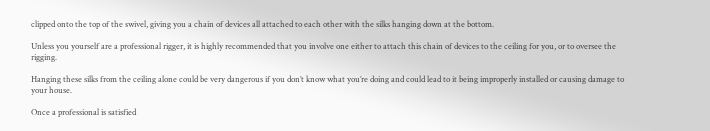clipped onto the top of the swivel, giving you a chain of devices all attached to each other with the silks hanging down at the bottom.

Unless you yourself are a professional rigger, it is highly recommended that you involve one either to attach this chain of devices to the ceiling for you, or to oversee the rigging.

Hanging these silks from the ceiling alone could be very dangerous if you don’t know what you’re doing and could lead to it being improperly installed or causing damage to your house.

Once a professional is satisfied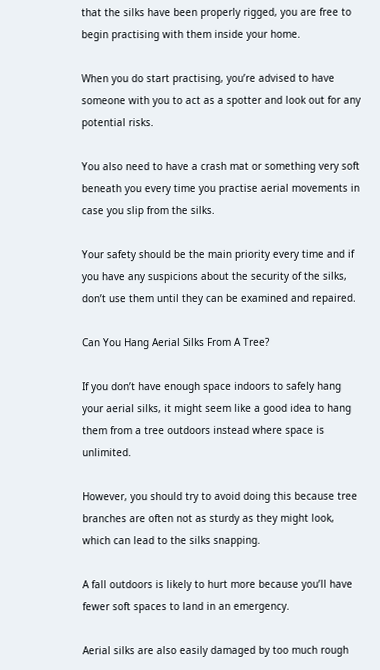that the silks have been properly rigged, you are free to begin practising with them inside your home.

When you do start practising, you’re advised to have someone with you to act as a spotter and look out for any potential risks.

You also need to have a crash mat or something very soft beneath you every time you practise aerial movements in case you slip from the silks.

Your safety should be the main priority every time and if you have any suspicions about the security of the silks, don’t use them until they can be examined and repaired.

Can You Hang Aerial Silks From A Tree?

If you don’t have enough space indoors to safely hang your aerial silks, it might seem like a good idea to hang them from a tree outdoors instead where space is unlimited.

However, you should try to avoid doing this because tree branches are often not as sturdy as they might look, which can lead to the silks snapping.

A fall outdoors is likely to hurt more because you’ll have fewer soft spaces to land in an emergency.

Aerial silks are also easily damaged by too much rough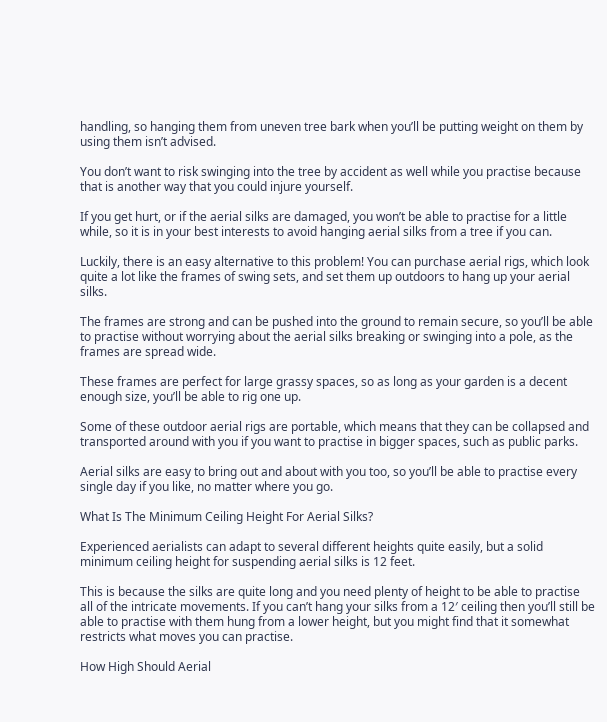handling, so hanging them from uneven tree bark when you’ll be putting weight on them by using them isn’t advised.

You don’t want to risk swinging into the tree by accident as well while you practise because that is another way that you could injure yourself.

If you get hurt, or if the aerial silks are damaged, you won’t be able to practise for a little while, so it is in your best interests to avoid hanging aerial silks from a tree if you can.

Luckily, there is an easy alternative to this problem! You can purchase aerial rigs, which look quite a lot like the frames of swing sets, and set them up outdoors to hang up your aerial silks.

The frames are strong and can be pushed into the ground to remain secure, so you’ll be able to practise without worrying about the aerial silks breaking or swinging into a pole, as the frames are spread wide.

These frames are perfect for large grassy spaces, so as long as your garden is a decent enough size, you’ll be able to rig one up.

Some of these outdoor aerial rigs are portable, which means that they can be collapsed and transported around with you if you want to practise in bigger spaces, such as public parks.

Aerial silks are easy to bring out and about with you too, so you’ll be able to practise every single day if you like, no matter where you go.

What Is The Minimum Ceiling Height For Aerial Silks?

Experienced aerialists can adapt to several different heights quite easily, but a solid minimum ceiling height for suspending aerial silks is 12 feet.

This is because the silks are quite long and you need plenty of height to be able to practise all of the intricate movements. If you can’t hang your silks from a 12′ ceiling then you’ll still be able to practise with them hung from a lower height, but you might find that it somewhat restricts what moves you can practise.

How High Should Aerial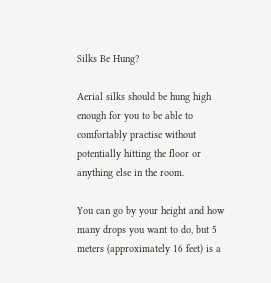Silks Be Hung?

Aerial silks should be hung high enough for you to be able to comfortably practise without potentially hitting the floor or anything else in the room.

You can go by your height and how many drops you want to do, but 5 meters (approximately 16 feet) is a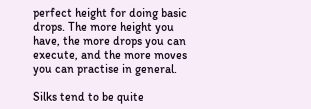perfect height for doing basic drops. The more height you have, the more drops you can execute, and the more moves you can practise in general.

Silks tend to be quite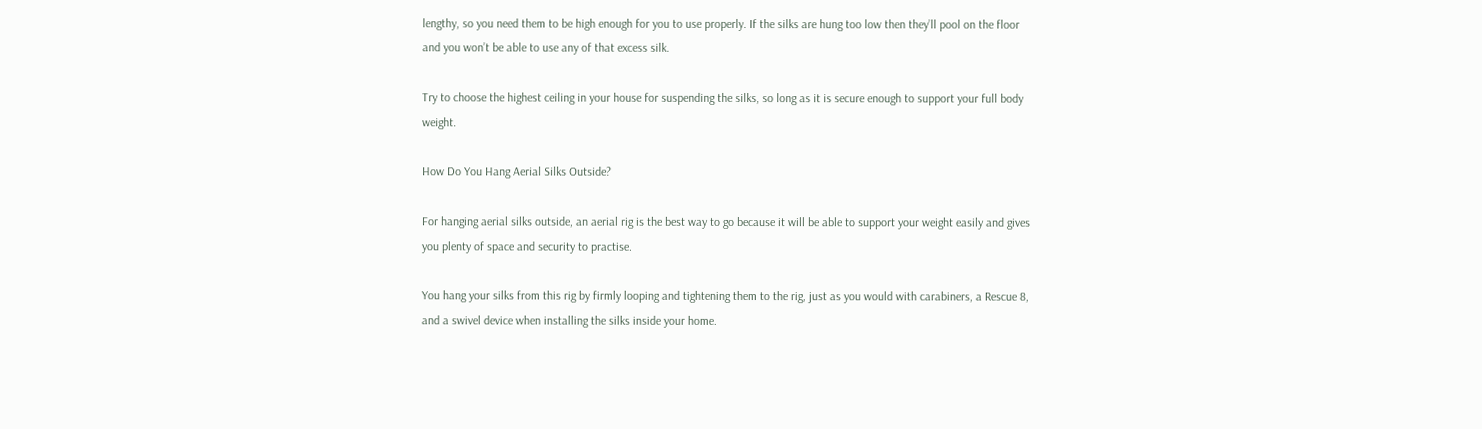lengthy, so you need them to be high enough for you to use properly. If the silks are hung too low then they’ll pool on the floor and you won’t be able to use any of that excess silk.

Try to choose the highest ceiling in your house for suspending the silks, so long as it is secure enough to support your full body weight.

How Do You Hang Aerial Silks Outside?

For hanging aerial silks outside, an aerial rig is the best way to go because it will be able to support your weight easily and gives you plenty of space and security to practise.

You hang your silks from this rig by firmly looping and tightening them to the rig, just as you would with carabiners, a Rescue 8, and a swivel device when installing the silks inside your home.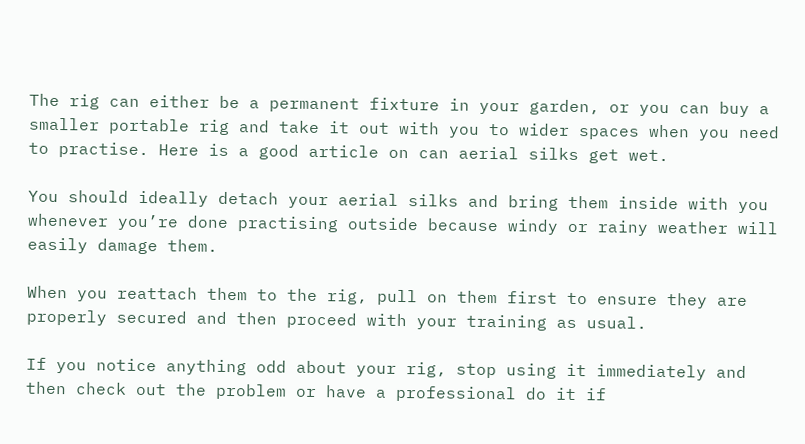The rig can either be a permanent fixture in your garden, or you can buy a smaller portable rig and take it out with you to wider spaces when you need to practise. Here is a good article on can aerial silks get wet.

You should ideally detach your aerial silks and bring them inside with you whenever you’re done practising outside because windy or rainy weather will easily damage them.

When you reattach them to the rig, pull on them first to ensure they are properly secured and then proceed with your training as usual.

If you notice anything odd about your rig, stop using it immediately and then check out the problem or have a professional do it if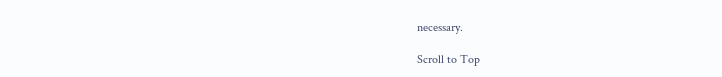necessary.

Scroll to Top